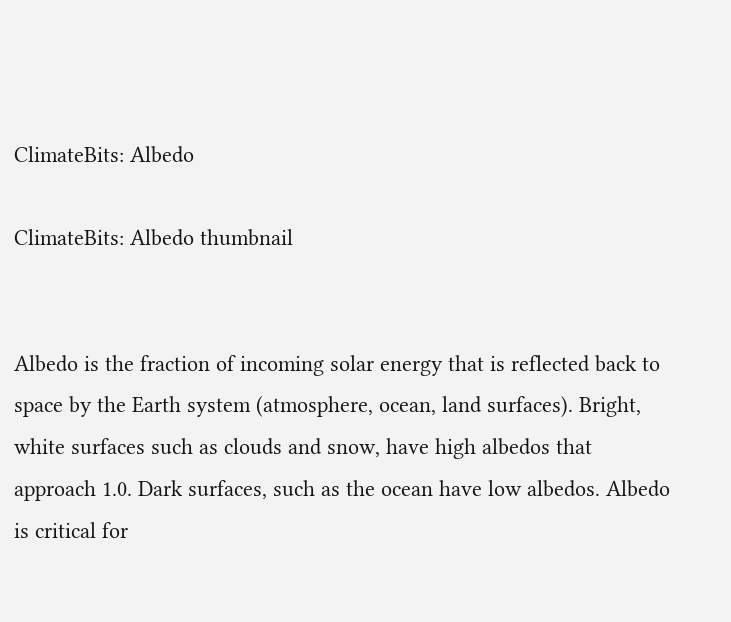ClimateBits: Albedo

ClimateBits: Albedo thumbnail


Albedo is the fraction of incoming solar energy that is reflected back to space by the Earth system (atmosphere, ocean, land surfaces). Bright, white surfaces such as clouds and snow, have high albedos that approach 1.0. Dark surfaces, such as the ocean have low albedos. Albedo is critical for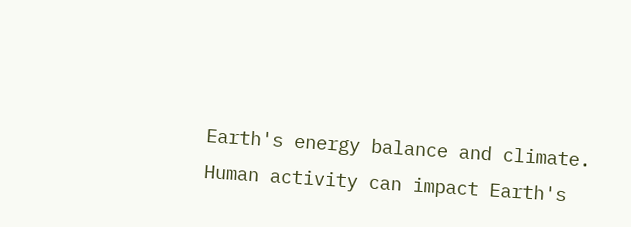Earth's energy balance and climate. Human activity can impact Earth's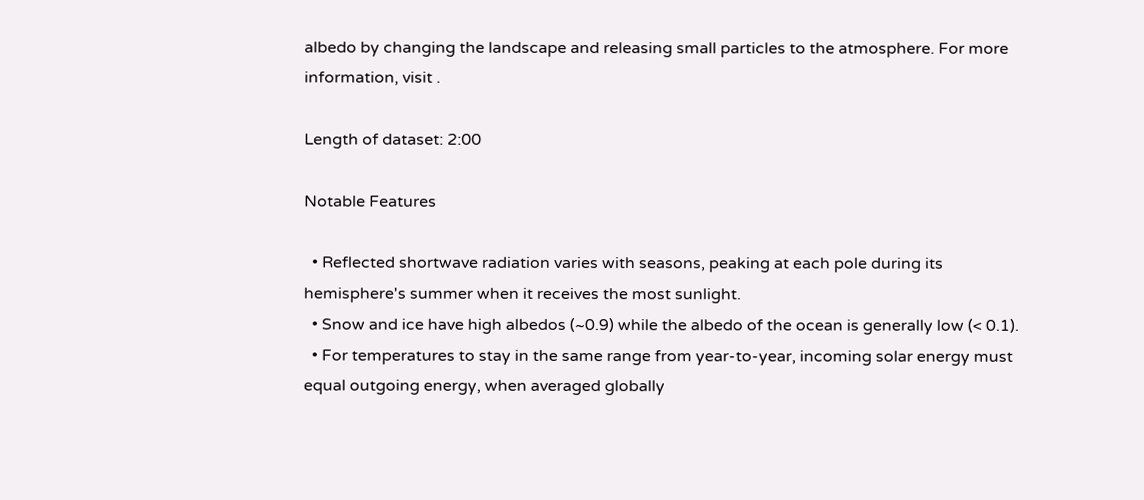albedo by changing the landscape and releasing small particles to the atmosphere. For more information, visit .

Length of dataset: 2:00

Notable Features

  • Reflected shortwave radiation varies with seasons, peaking at each pole during its hemisphere's summer when it receives the most sunlight.
  • Snow and ice have high albedos (~0.9) while the albedo of the ocean is generally low (< 0.1).
  • For temperatures to stay in the same range from year-to-year, incoming solar energy must equal outgoing energy, when averaged globally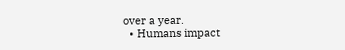over a year.
  • Humans impact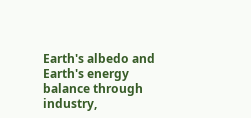Earth's albedo and Earth's energy balance through industry,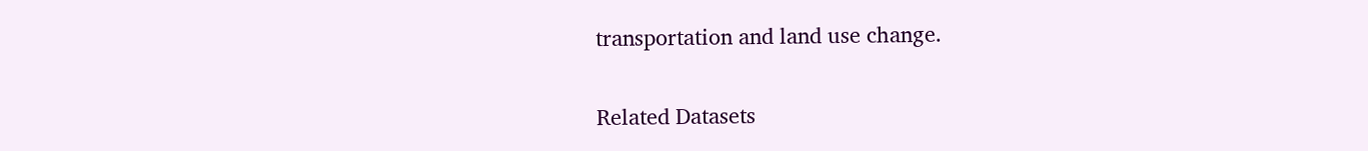transportation and land use change.

Related Datasets